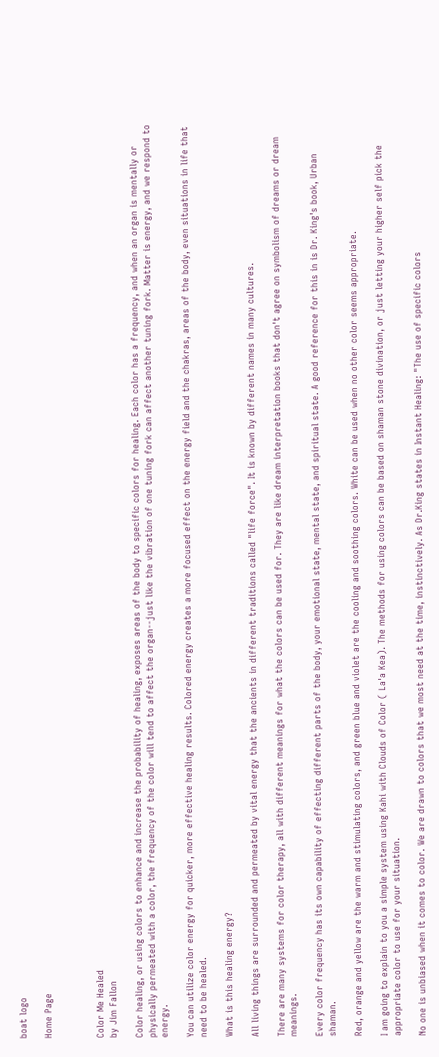boat logo

Home Page



Color Me Healed
by Jim Fallon

Color healing, or using colors to enhance and increase the probability of healing, exposes areas of the body to specific colors for healing. Each color has a frequency, and when an organ is mentally or physically permeated with a color, the frequency of the color will tend to affect the organ--just like the vibration of one tuning fork can affect another tuning fork. Matter is energy, and we respond to energy.

You can utilize color energy for quicker, more effective healing results. Colored energy creates a more focused effect on the energy field and the chakras, areas of the body, even situations in life that need to be healed.

What is this healing energy?

All living things are surrounded and permeated by vital energy that the ancients in different traditions called "life force". It is known by different names in many cultures.

There are many systems for color therapy, all with different meanings for what the colors can be used for. They are like dream interpretation books that don't agree on symbolism of dreams or dream meanings.

Every color frequency has its own capability of effecting different parts of the body, your emotional state, mental state, and spiritual state. A good reference for this in is Dr. King's book, Urban shaman.

Red, orange and yellow are the warm and stimulating colors, and green blue and violet are the cooling and soothing colors. White can be used when no other color seems appropriate.

I am going to explain to you a simple system using Kahi with Clouds of Color ( La'a Kea). The methods for using colors can be based on shaman stone divination, or just letting your higher self pick the appropriate color to use for your situation.

No one is unbiased when it comes to color. We are drawn to colors that we most need at the time, instinctively. As Dr.King states in Instant Healing: "The use of specific colors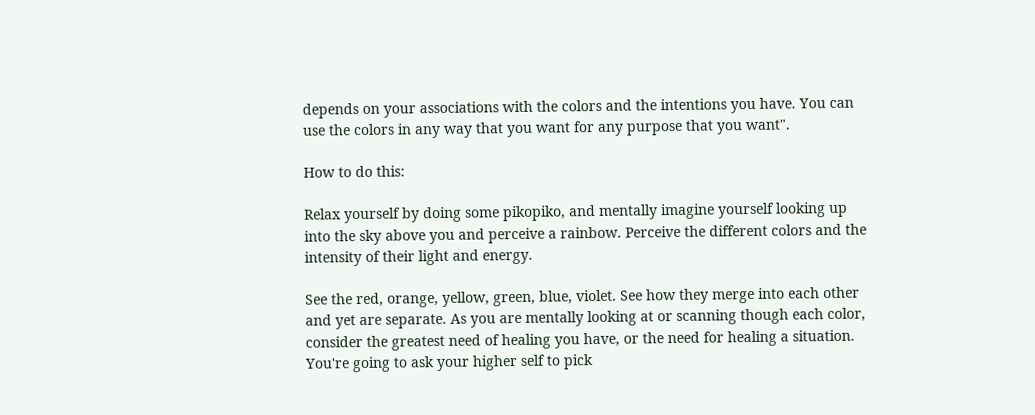depends on your associations with the colors and the intentions you have. You can use the colors in any way that you want for any purpose that you want".

How to do this:

Relax yourself by doing some pikopiko, and mentally imagine yourself looking up into the sky above you and perceive a rainbow. Perceive the different colors and the intensity of their light and energy.

See the red, orange, yellow, green, blue, violet. See how they merge into each other and yet are separate. As you are mentally looking at or scanning though each color, consider the greatest need of healing you have, or the need for healing a situation. You're going to ask your higher self to pick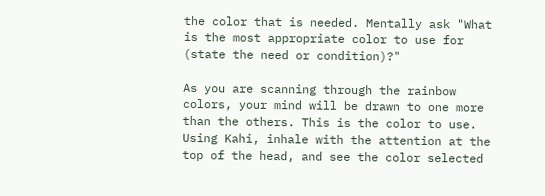the color that is needed. Mentally ask "What is the most appropriate color to use for (state the need or condition)?"

As you are scanning through the rainbow colors, your mind will be drawn to one more than the others. This is the color to use. Using Kahi, inhale with the attention at the top of the head, and see the color selected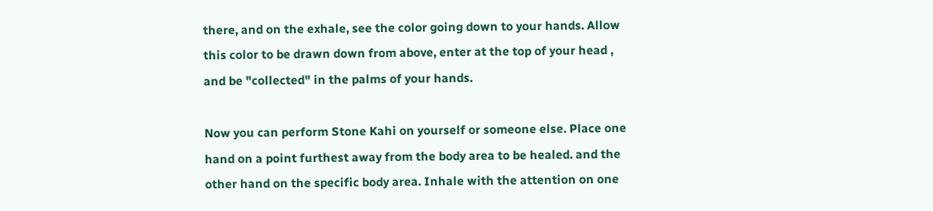there, and on the exhale, see the color going down to your hands. Allow this color to be drawn down from above, enter at the top of your head , and be "collected" in the palms of your hands.

Now you can perform Stone Kahi on yourself or someone else. Place one hand on a point furthest away from the body area to be healed. and the other hand on the specific body area. Inhale with the attention on one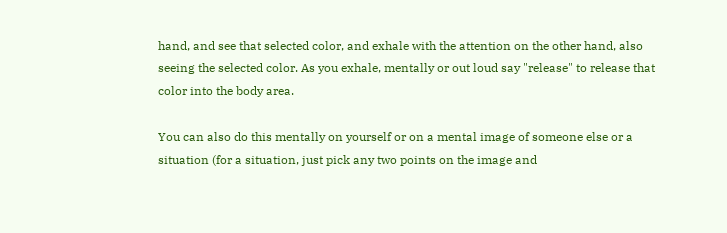hand, and see that selected color, and exhale with the attention on the other hand, also seeing the selected color. As you exhale, mentally or out loud say "release" to release that color into the body area.

You can also do this mentally on yourself or on a mental image of someone else or a situation (for a situation, just pick any two points on the image and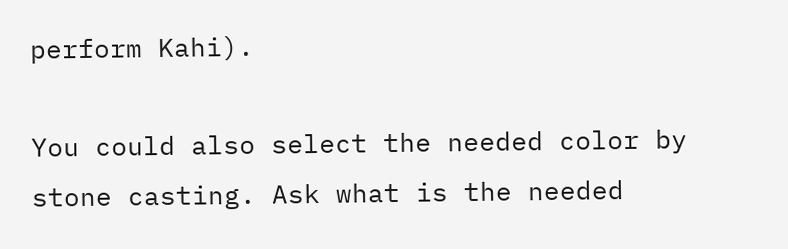perform Kahi).

You could also select the needed color by stone casting. Ask what is the needed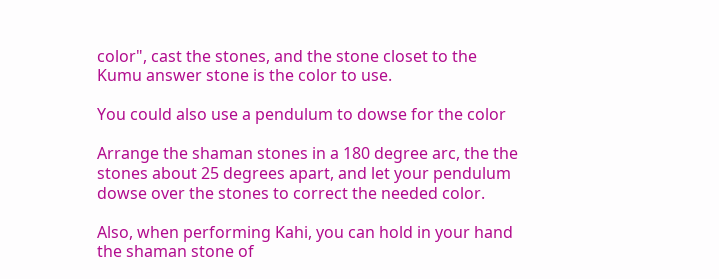color", cast the stones, and the stone closet to the Kumu answer stone is the color to use.

You could also use a pendulum to dowse for the color

Arrange the shaman stones in a 180 degree arc, the the stones about 25 degrees apart, and let your pendulum dowse over the stones to correct the needed color.

Also, when performing Kahi, you can hold in your hand the shaman stone of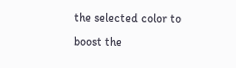the selected color to boost the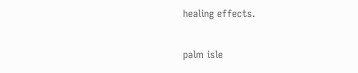healing effects.

palm isle